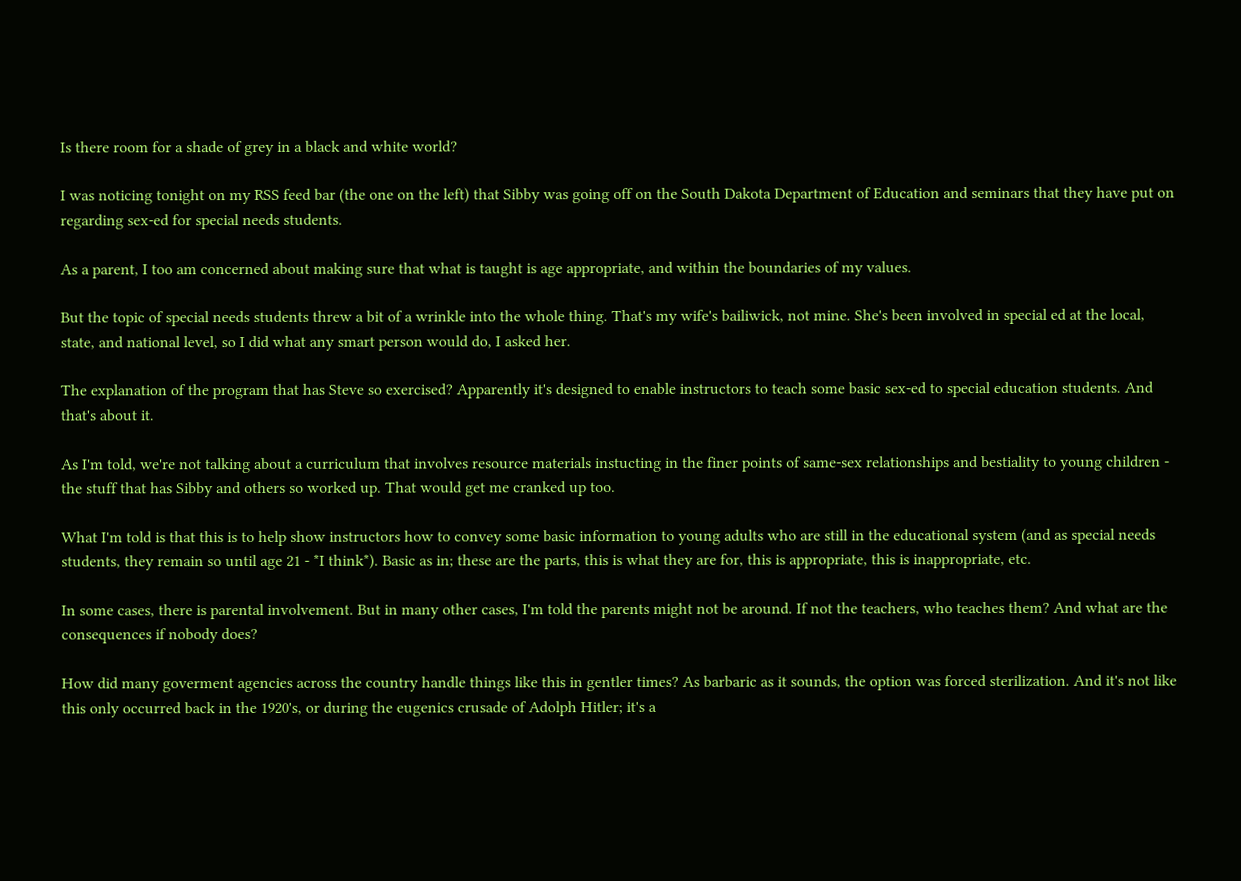Is there room for a shade of grey in a black and white world?

I was noticing tonight on my RSS feed bar (the one on the left) that Sibby was going off on the South Dakota Department of Education and seminars that they have put on regarding sex-ed for special needs students.

As a parent, I too am concerned about making sure that what is taught is age appropriate, and within the boundaries of my values.

But the topic of special needs students threw a bit of a wrinkle into the whole thing. That's my wife's bailiwick, not mine. She's been involved in special ed at the local, state, and national level, so I did what any smart person would do, I asked her.

The explanation of the program that has Steve so exercised? Apparently it's designed to enable instructors to teach some basic sex-ed to special education students. And that's about it.

As I'm told, we're not talking about a curriculum that involves resource materials instucting in the finer points of same-sex relationships and bestiality to young children - the stuff that has Sibby and others so worked up. That would get me cranked up too.

What I'm told is that this is to help show instructors how to convey some basic information to young adults who are still in the educational system (and as special needs students, they remain so until age 21 - *I think*). Basic as in; these are the parts, this is what they are for, this is appropriate, this is inappropriate, etc.

In some cases, there is parental involvement. But in many other cases, I'm told the parents might not be around. If not the teachers, who teaches them? And what are the consequences if nobody does?

How did many goverment agencies across the country handle things like this in gentler times? As barbaric as it sounds, the option was forced sterilization. And it's not like this only occurred back in the 1920's, or during the eugenics crusade of Adolph Hitler; it's a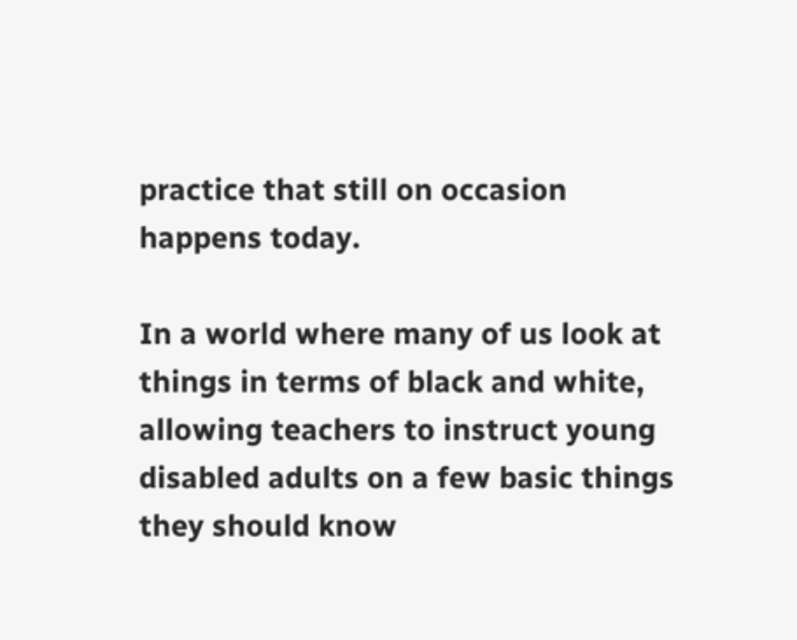practice that still on occasion happens today.

In a world where many of us look at things in terms of black and white, allowing teachers to instruct young disabled adults on a few basic things they should know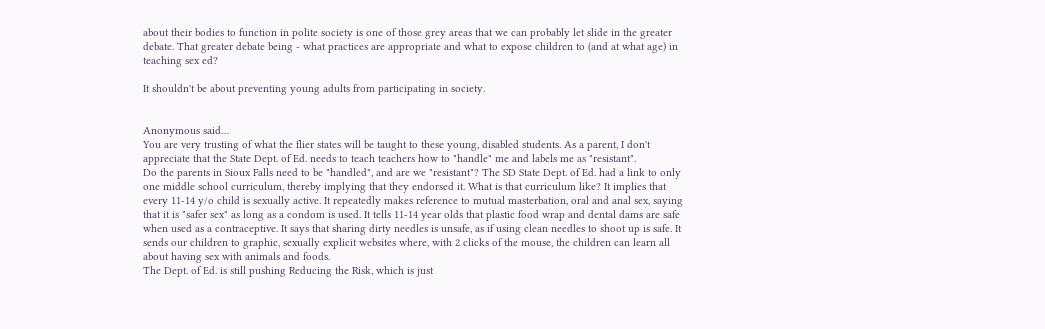about their bodies to function in polite society is one of those grey areas that we can probably let slide in the greater debate. That greater debate being - what practices are appropriate and what to expose children to (and at what age) in teaching sex ed?

It shouldn't be about preventing young adults from participating in society.


Anonymous said…
You are very trusting of what the flier states will be taught to these young, disabled students. As a parent, I don't appreciate that the State Dept. of Ed. needs to teach teachers how to "handle" me and labels me as "resistant".
Do the parents in Sioux Falls need to be "handled", and are we "resistant"? The SD State Dept. of Ed. had a link to only one middle school curriculum, thereby implying that they endorsed it. What is that curriculum like? It implies that every 11-14 y/o child is sexually active. It repeatedly makes reference to mutual masterbation, oral and anal sex, saying that it is "safer sex" as long as a condom is used. It tells 11-14 year olds that plastic food wrap and dental dams are safe when used as a contraceptive. It says that sharing dirty needles is unsafe, as if using clean needles to shoot up is safe. It sends our children to graphic, sexually explicit websites where, with 2 clicks of the mouse, the children can learn all about having sex with animals and foods.
The Dept. of Ed. is still pushing Reducing the Risk, which is just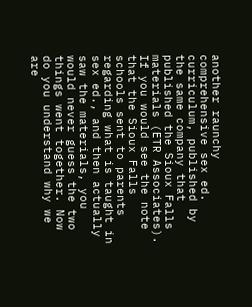another raunchy comprehensive sex ed. curriculum, published by the same company that published the Sioux Falls materials (ETR Associates).
If you would see the note that the Sioux Falls schools sent to parents regarding what is taught in sex ed., and then actually saw the materials, you would never guess the two things went together. Now do you understand why we are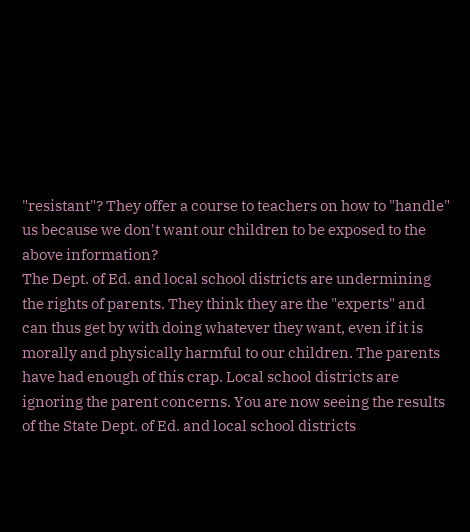"resistant"? They offer a course to teachers on how to "handle" us because we don't want our children to be exposed to the above information?
The Dept. of Ed. and local school districts are undermining the rights of parents. They think they are the "experts" and can thus get by with doing whatever they want, even if it is morally and physically harmful to our children. The parents have had enough of this crap. Local school districts are ignoring the parent concerns. You are now seeing the results of the State Dept. of Ed. and local school districts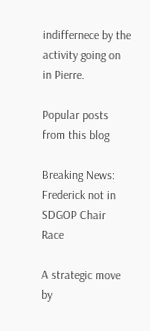indiffernece by the activity going on in Pierre.

Popular posts from this blog

Breaking News: Frederick not in SDGOP Chair Race

A strategic move by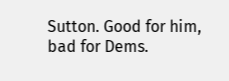Sutton. Good for him, bad for Dems.